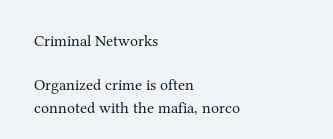Criminal Networks

Organized crime is often connoted with the mafia, norco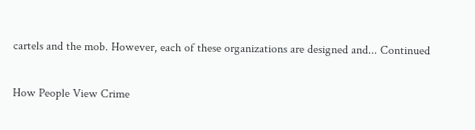cartels and the mob. However, each of these organizations are designed and... Continued

How People View Crime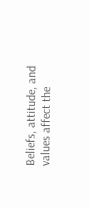Beliefs, attitude, and values affect the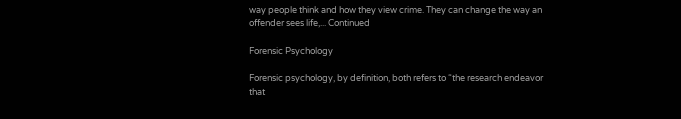way people think and how they view crime. They can change the way an offender sees life,... Continued

Forensic Psychology

Forensic psychology, by definition, both refers to “the research endeavor that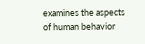examines the aspects of human behavior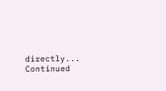directly... Continued